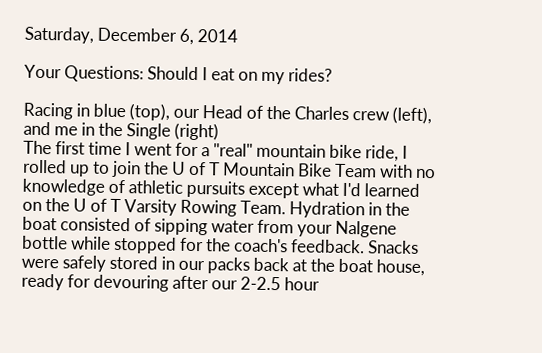Saturday, December 6, 2014

Your Questions: Should I eat on my rides?

Racing in blue (top), our Head of the Charles crew (left),
and me in the Single (right)
The first time I went for a "real" mountain bike ride, I rolled up to join the U of T Mountain Bike Team with no knowledge of athletic pursuits except what I'd learned on the U of T Varsity Rowing Team. Hydration in the boat consisted of sipping water from your Nalgene bottle while stopped for the coach's feedback. Snacks were safely stored in our packs back at the boat house, ready for devouring after our 2-2.5 hour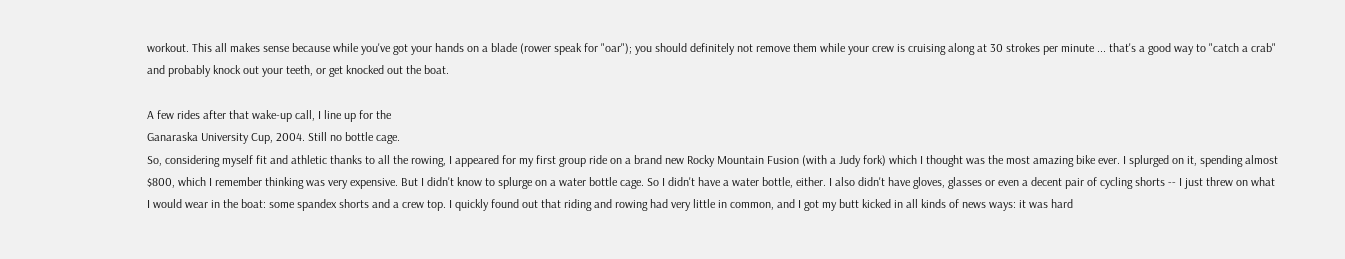workout. This all makes sense because while you've got your hands on a blade (rower speak for "oar"); you should definitely not remove them while your crew is cruising along at 30 strokes per minute ... that's a good way to "catch a crab" and probably knock out your teeth, or get knocked out the boat.

A few rides after that wake-up call, I line up for the
Ganaraska University Cup, 2004. Still no bottle cage.
So, considering myself fit and athletic thanks to all the rowing, I appeared for my first group ride on a brand new Rocky Mountain Fusion (with a Judy fork) which I thought was the most amazing bike ever. I splurged on it, spending almost $800, which I remember thinking was very expensive. But I didn't know to splurge on a water bottle cage. So I didn't have a water bottle, either. I also didn't have gloves, glasses or even a decent pair of cycling shorts -- I just threw on what I would wear in the boat: some spandex shorts and a crew top. I quickly found out that riding and rowing had very little in common, and I got my butt kicked in all kinds of news ways: it was hard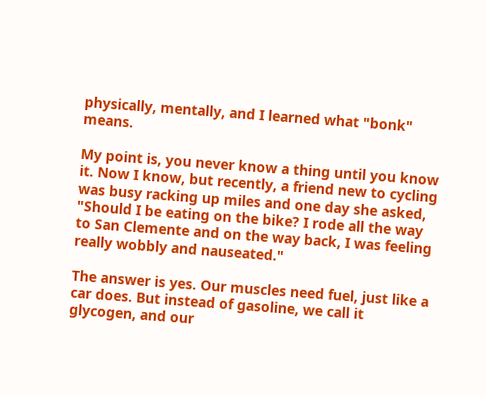physically, mentally, and I learned what "bonk" means.

My point is, you never know a thing until you know it. Now I know, but recently, a friend new to cycling was busy racking up miles and one day she asked, "Should I be eating on the bike? I rode all the way to San Clemente and on the way back, I was feeling really wobbly and nauseated."

The answer is yes. Our muscles need fuel, just like a car does. But instead of gasoline, we call it glycogen, and our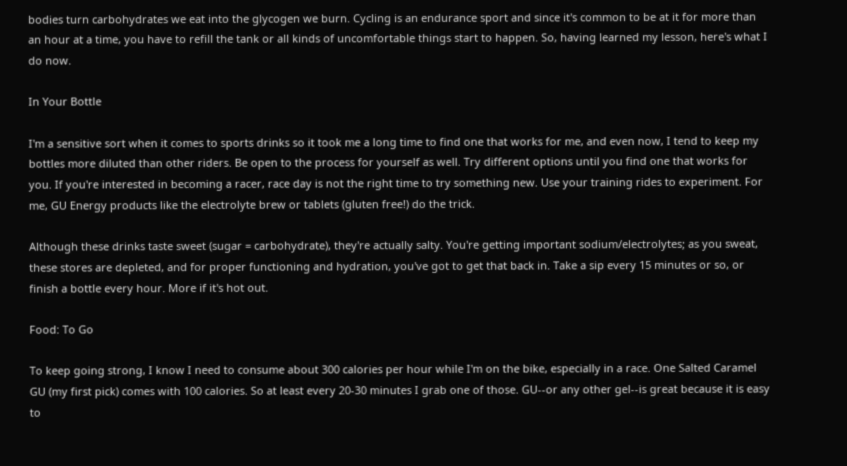bodies turn carbohydrates we eat into the glycogen we burn. Cycling is an endurance sport and since it's common to be at it for more than an hour at a time, you have to refill the tank or all kinds of uncomfortable things start to happen. So, having learned my lesson, here's what I do now.

In Your Bottle

I'm a sensitive sort when it comes to sports drinks so it took me a long time to find one that works for me, and even now, I tend to keep my bottles more diluted than other riders. Be open to the process for yourself as well. Try different options until you find one that works for you. If you're interested in becoming a racer, race day is not the right time to try something new. Use your training rides to experiment. For me, GU Energy products like the electrolyte brew or tablets (gluten free!) do the trick.

Although these drinks taste sweet (sugar = carbohydrate), they're actually salty. You're getting important sodium/electrolytes; as you sweat, these stores are depleted, and for proper functioning and hydration, you've got to get that back in. Take a sip every 15 minutes or so, or finish a bottle every hour. More if it's hot out.

Food: To Go

To keep going strong, I know I need to consume about 300 calories per hour while I'm on the bike, especially in a race. One Salted Caramel GU (my first pick) comes with 100 calories. So at least every 20-30 minutes I grab one of those. GU--or any other gel--is great because it is easy to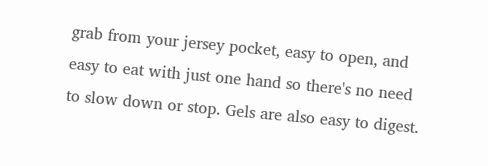grab from your jersey pocket, easy to open, and  easy to eat with just one hand so there's no need to slow down or stop. Gels are also easy to digest.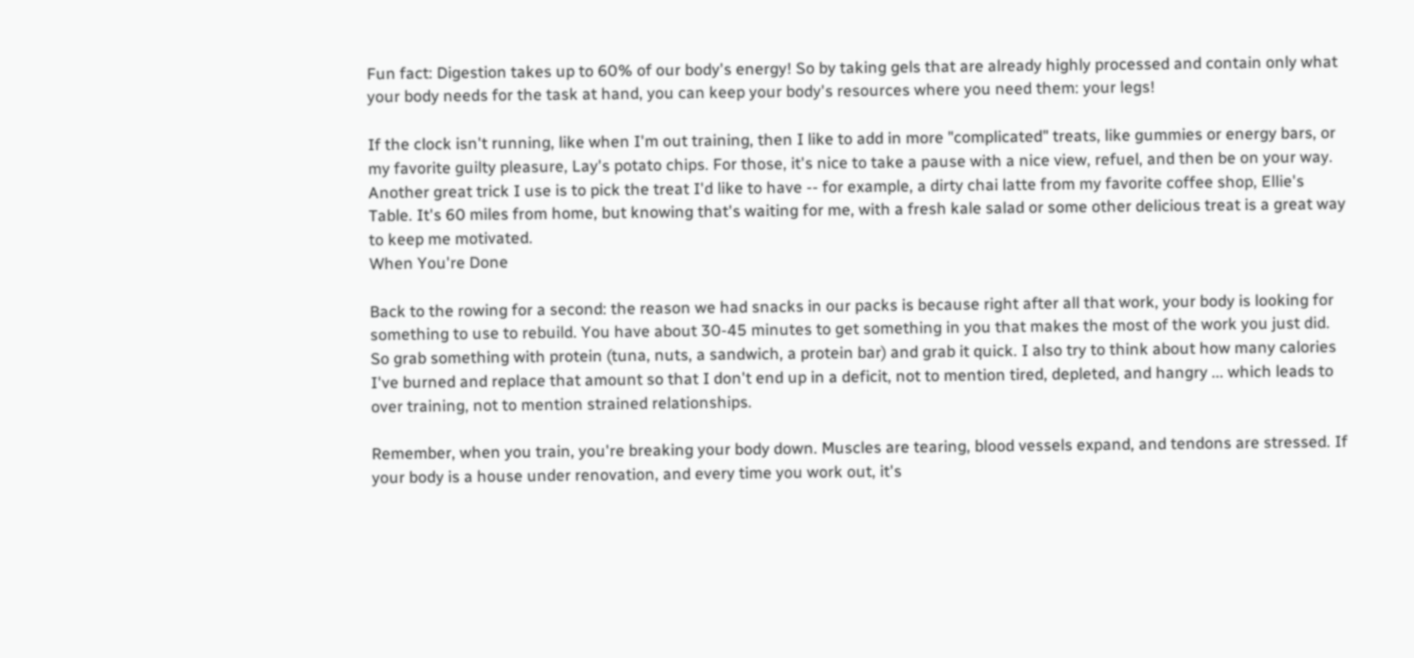Fun fact: Digestion takes up to 60% of our body's energy! So by taking gels that are already highly processed and contain only what your body needs for the task at hand, you can keep your body's resources where you need them: your legs!

If the clock isn't running, like when I'm out training, then I like to add in more "complicated" treats, like gummies or energy bars, or my favorite guilty pleasure, Lay's potato chips. For those, it's nice to take a pause with a nice view, refuel, and then be on your way. Another great trick I use is to pick the treat I'd like to have -- for example, a dirty chai latte from my favorite coffee shop, Ellie's Table. It's 60 miles from home, but knowing that's waiting for me, with a fresh kale salad or some other delicious treat is a great way to keep me motivated.
When You're Done

Back to the rowing for a second: the reason we had snacks in our packs is because right after all that work, your body is looking for something to use to rebuild. You have about 30-45 minutes to get something in you that makes the most of the work you just did. So grab something with protein (tuna, nuts, a sandwich, a protein bar) and grab it quick. I also try to think about how many calories I've burned and replace that amount so that I don't end up in a deficit, not to mention tired, depleted, and hangry ... which leads to over training, not to mention strained relationships.

Remember, when you train, you're breaking your body down. Muscles are tearing, blood vessels expand, and tendons are stressed. If your body is a house under renovation, and every time you work out, it's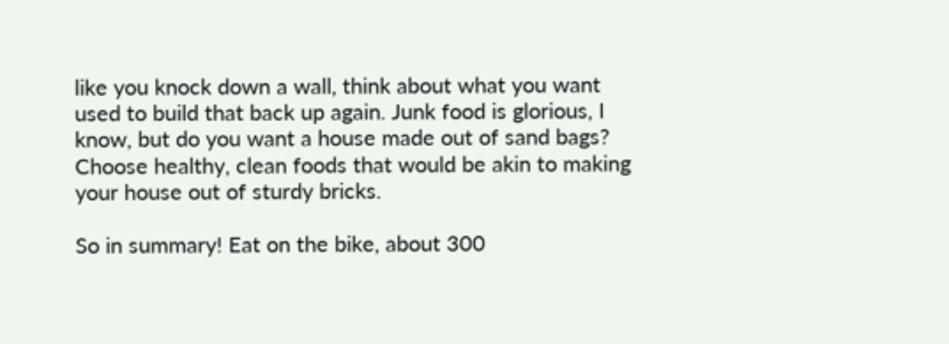like you knock down a wall, think about what you want used to build that back up again. Junk food is glorious, I know, but do you want a house made out of sand bags? Choose healthy, clean foods that would be akin to making your house out of sturdy bricks.

So in summary! Eat on the bike, about 300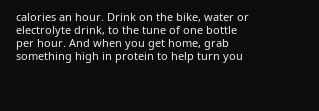calories an hour. Drink on the bike, water or electrolyte drink, to the tune of one bottle per hour. And when you get home, grab something high in protein to help turn you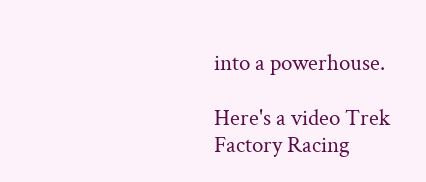into a powerhouse.

Here's a video Trek Factory Racing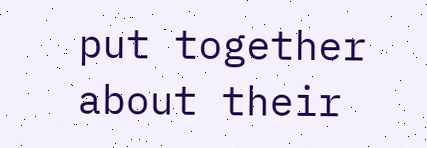put together about their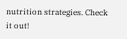nutrition strategies. Check it out!